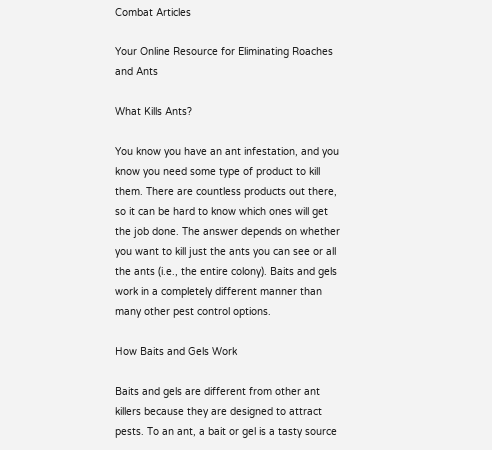Combat Articles

Your Online Resource for Eliminating Roaches and Ants

What Kills Ants?

You know you have an ant infestation, and you know you need some type of product to kill them. There are countless products out there, so it can be hard to know which ones will get the job done. The answer depends on whether you want to kill just the ants you can see or all the ants (i.e., the entire colony). Baits and gels work in a completely different manner than many other pest control options.

How Baits and Gels Work

Baits and gels are different from other ant killers because they are designed to attract pests. To an ant, a bait or gel is a tasty source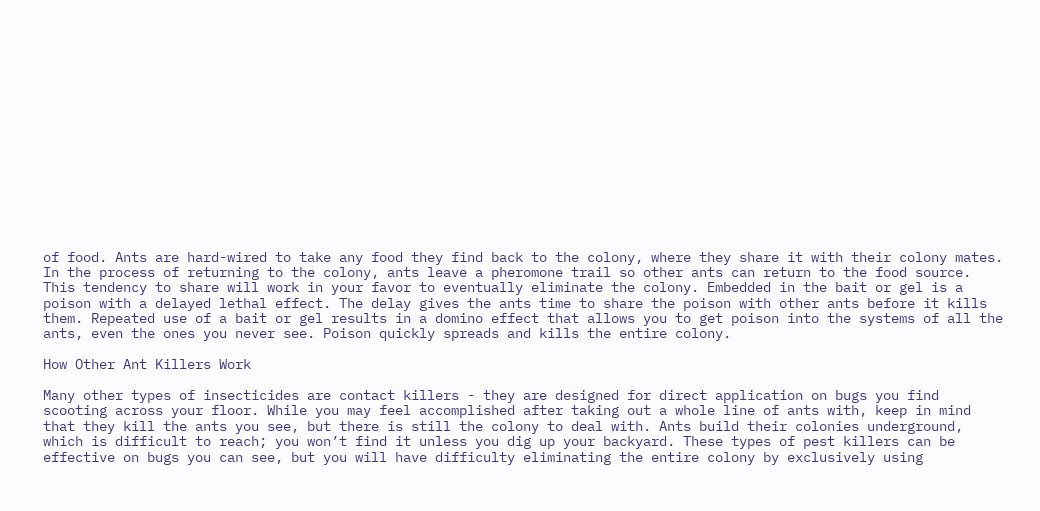of food. Ants are hard-wired to take any food they find back to the colony, where they share it with their colony mates. In the process of returning to the colony, ants leave a pheromone trail so other ants can return to the food source. This tendency to share will work in your favor to eventually eliminate the colony. Embedded in the bait or gel is a poison with a delayed lethal effect. The delay gives the ants time to share the poison with other ants before it kills them. Repeated use of a bait or gel results in a domino effect that allows you to get poison into the systems of all the ants, even the ones you never see. Poison quickly spreads and kills the entire colony.

How Other Ant Killers Work

Many other types of insecticides are contact killers - they are designed for direct application on bugs you find scooting across your floor. While you may feel accomplished after taking out a whole line of ants with, keep in mind that they kill the ants you see, but there is still the colony to deal with. Ants build their colonies underground, which is difficult to reach; you won’t find it unless you dig up your backyard. These types of pest killers can be effective on bugs you can see, but you will have difficulty eliminating the entire colony by exclusively using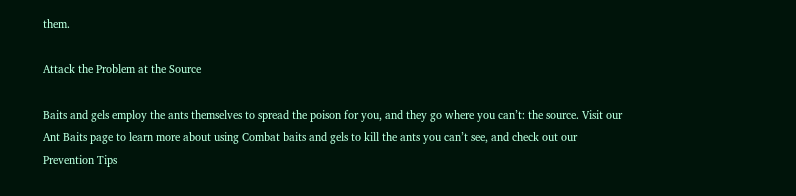them.

Attack the Problem at the Source

Baits and gels employ the ants themselves to spread the poison for you, and they go where you can’t: the source. Visit our Ant Baits page to learn more about using Combat baits and gels to kill the ants you can’t see, and check out our Prevention Tips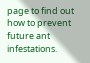page to find out how to prevent future ant infestations.